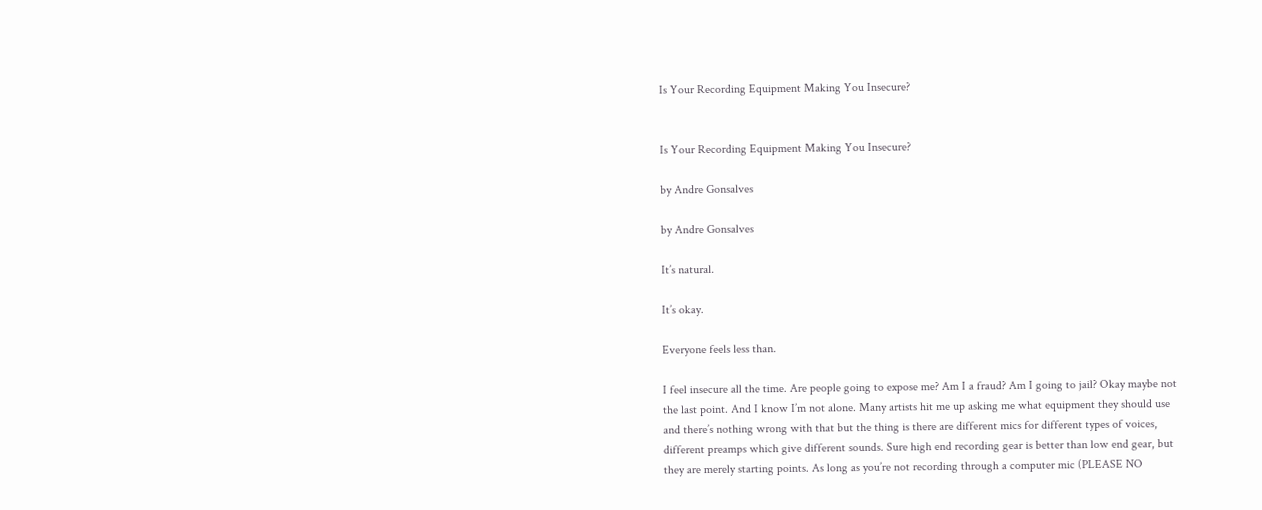Is Your Recording Equipment Making You Insecure?


Is Your Recording Equipment Making You Insecure?

by Andre Gonsalves

by Andre Gonsalves

It’s natural.

It’s okay.

Everyone feels less than.

I feel insecure all the time. Are people going to expose me? Am I a fraud? Am I going to jail? Okay maybe not the last point. And I know I’m not alone. Many artists hit me up asking me what equipment they should use and there’s nothing wrong with that but the thing is there are different mics for different types of voices, different preamps which give different sounds. Sure high end recording gear is better than low end gear, but they are merely starting points. As long as you’re not recording through a computer mic (PLEASE NO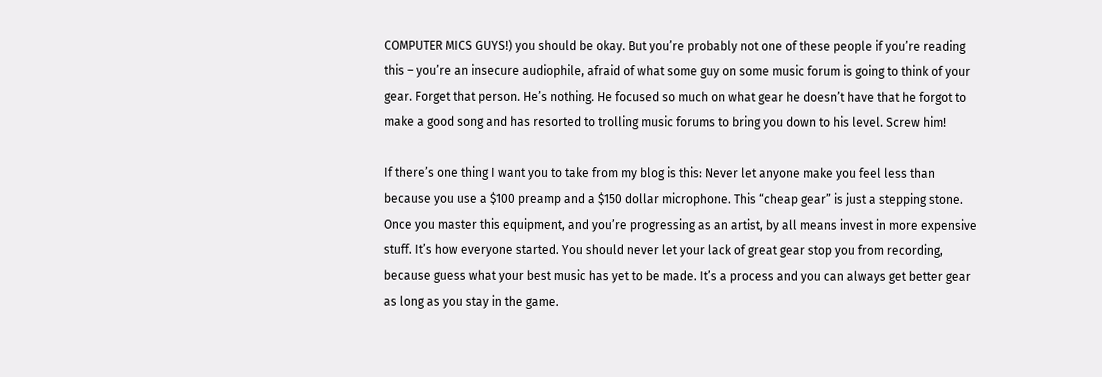COMPUTER MICS GUYS!) you should be okay. But you’re probably not one of these people if you’re reading this – you’re an insecure audiophile, afraid of what some guy on some music forum is going to think of your gear. Forget that person. He’s nothing. He focused so much on what gear he doesn’t have that he forgot to make a good song and has resorted to trolling music forums to bring you down to his level. Screw him!

If there’s one thing I want you to take from my blog is this: Never let anyone make you feel less than because you use a $100 preamp and a $150 dollar microphone. This “cheap gear” is just a stepping stone. Once you master this equipment, and you’re progressing as an artist, by all means invest in more expensive stuff. It’s how everyone started. You should never let your lack of great gear stop you from recording, because guess what your best music has yet to be made. It’s a process and you can always get better gear as long as you stay in the game.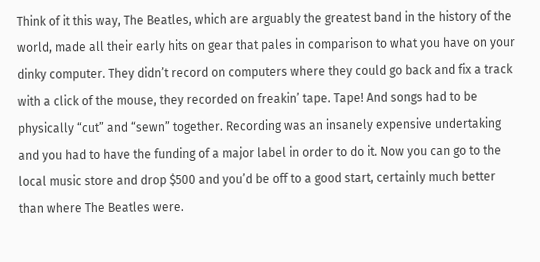Think of it this way, The Beatles, which are arguably the greatest band in the history of the world, made all their early hits on gear that pales in comparison to what you have on your dinky computer. They didn’t record on computers where they could go back and fix a track with a click of the mouse, they recorded on freakin’ tape. Tape! And songs had to be physically “cut” and “sewn” together. Recording was an insanely expensive undertaking and you had to have the funding of a major label in order to do it. Now you can go to the local music store and drop $500 and you’d be off to a good start, certainly much better than where The Beatles were.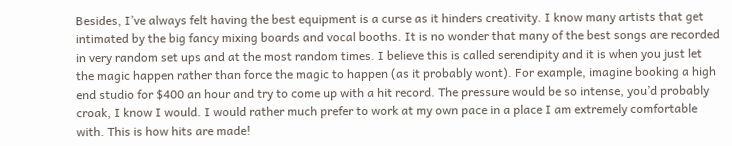Besides, I’ve always felt having the best equipment is a curse as it hinders creativity. I know many artists that get intimated by the big fancy mixing boards and vocal booths. It is no wonder that many of the best songs are recorded in very random set ups and at the most random times. I believe this is called serendipity and it is when you just let the magic happen rather than force the magic to happen (as it probably wont). For example, imagine booking a high end studio for $400 an hour and try to come up with a hit record. The pressure would be so intense, you’d probably croak, I know I would. I would rather much prefer to work at my own pace in a place I am extremely comfortable with. This is how hits are made!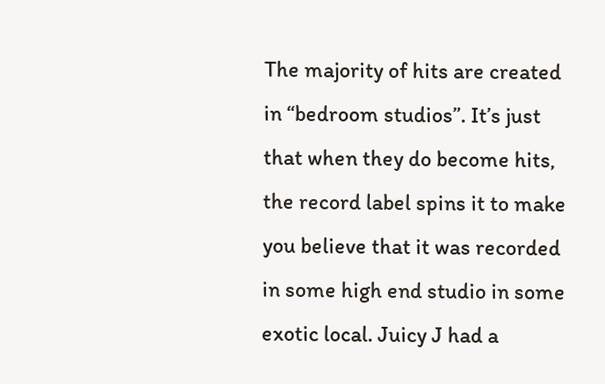The majority of hits are created in “bedroom studios”. It’s just that when they do become hits, the record label spins it to make you believe that it was recorded in some high end studio in some exotic local. Juicy J had a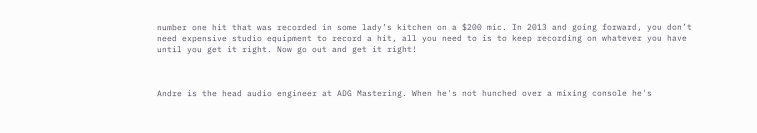number one hit that was recorded in some lady’s kitchen on a $200 mic. In 2013 and going forward, you don’t need expensive studio equipment to record a hit, all you need to is to keep recording on whatever you have until you get it right. Now go out and get it right!



Andre is the head audio engineer at ADG Mastering. When he's not hunched over a mixing console he's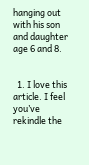hanging out with his son and daughter age 6 and 8.


  1. I love this article. I feel you’ve rekindle the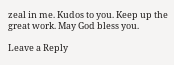zeal in me. Kudos to you. Keep up the great work. May God bless you.

Leave a Reply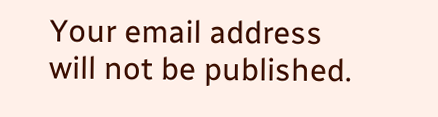Your email address will not be published.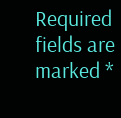Required fields are marked *